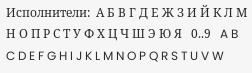Исполнители:  А Б В Г Д Е Ж З И Й К Л М Н О П Р С Т У Ф Х Ц Ч Ш Э Ю Я   0..9   A B C D E F G H I J K L M N O P Q R S T U V W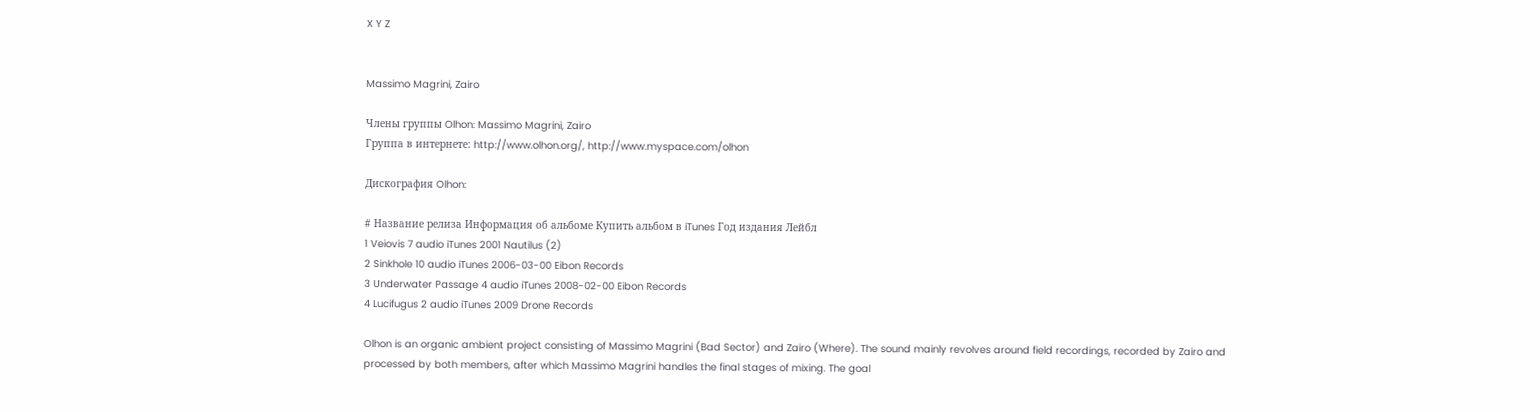X Y Z


Massimo Magrini, Zairo

Члены группы Olhon: Massimo Magrini, Zairo
Группа в интернете: http://www.olhon.org/, http://www.myspace.com/olhon

Дискография Olhon:

# Название релиза Информация об aльбоме Купить альбом в iTunes Год издания Лейбл
1 Veiovis 7 audio iTunes 2001 Nautilus (2)
2 Sinkhole 10 audio iTunes 2006-03-00 Eibon Records
3 Underwater Passage 4 audio iTunes 2008-02-00 Eibon Records
4 Lucifugus 2 audio iTunes 2009 Drone Records

Olhon is an organic ambient project consisting of Massimo Magrini (Bad Sector) and Zairo (Where). The sound mainly revolves around field recordings, recorded by Zairo and processed by both members, after which Massimo Magrini handles the final stages of mixing. The goal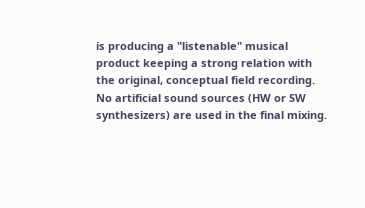is producing a "listenable" musical product keeping a strong relation with the original, conceptual field recording. No artificial sound sources (HW or SW synthesizers) are used in the final mixing.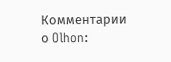Комментарии о Olhon: